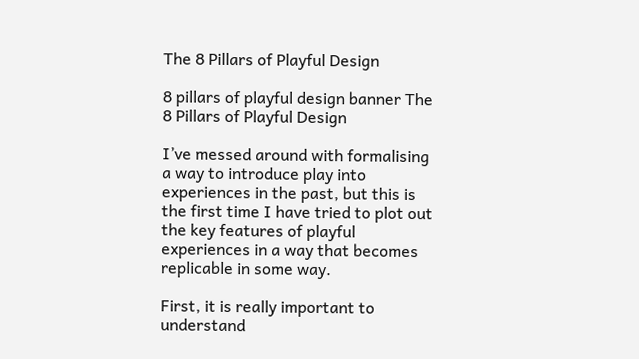The 8 Pillars of Playful Design

8 pillars of playful design banner The 8 Pillars of Playful Design

I’ve messed around with formalising a way to introduce play into experiences in the past, but this is the first time I have tried to plot out the key features of playful experiences in a way that becomes replicable in some way.

First, it is really important to understand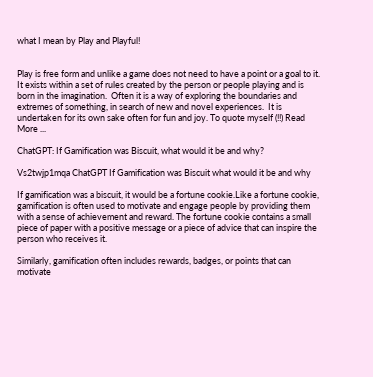what I mean by Play and Playful!


Play is free form and unlike a game does not need to have a point or a goal to it. It exists within a set of rules created by the person or people playing and is born in the imagination.  Often it is a way of exploring the boundaries and extremes of something, in search of new and novel experiences.  It is undertaken for its own sake often for fun and joy. To quote myself (!!) Read More ...

ChatGPT: If Gamification was Biscuit, what would it be and why?

Vs2twjp1mqa ChatGPT If Gamification was Biscuit what would it be and why

If gamification was a biscuit, it would be a fortune cookie.Like a fortune cookie, gamification is often used to motivate and engage people by providing them with a sense of achievement and reward. The fortune cookie contains a small piece of paper with a positive message or a piece of advice that can inspire the person who receives it.

Similarly, gamification often includes rewards, badges, or points that can motivate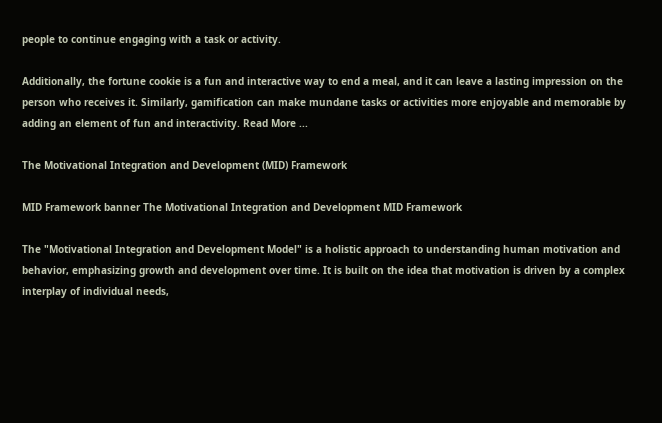people to continue engaging with a task or activity.

Additionally, the fortune cookie is a fun and interactive way to end a meal, and it can leave a lasting impression on the person who receives it. Similarly, gamification can make mundane tasks or activities more enjoyable and memorable by adding an element of fun and interactivity. Read More ...

The Motivational Integration and Development (MID) Framework

MID Framework banner The Motivational Integration and Development MID Framework

The "Motivational Integration and Development Model" is a holistic approach to understanding human motivation and behavior, emphasizing growth and development over time. It is built on the idea that motivation is driven by a complex interplay of individual needs,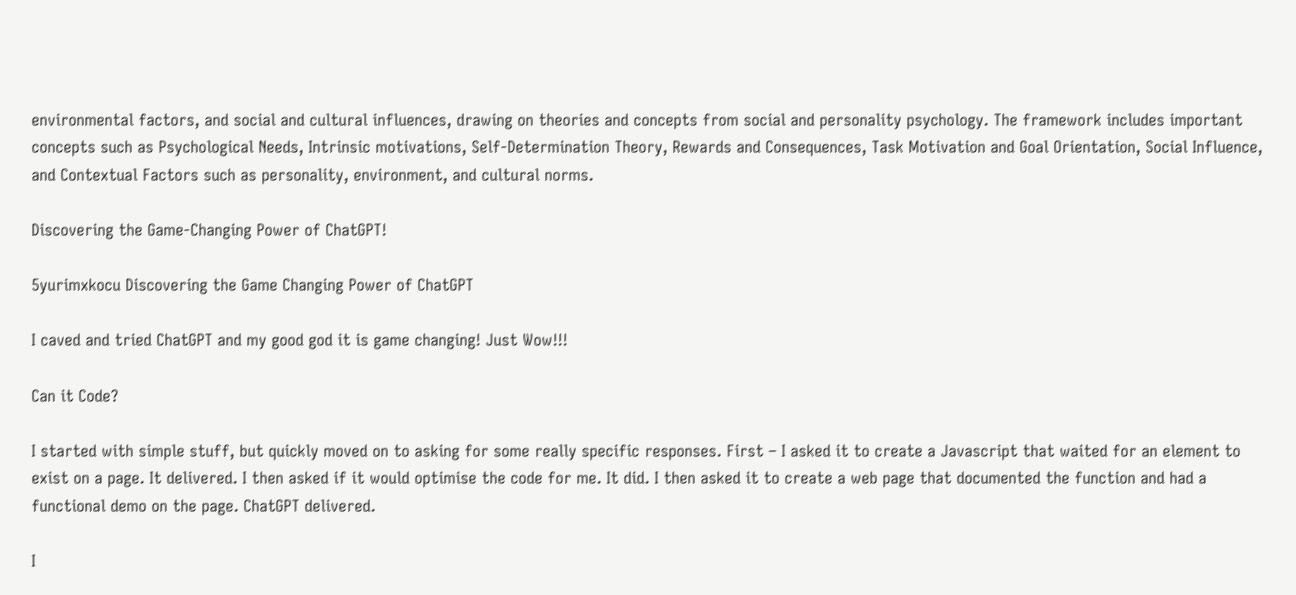environmental factors, and social and cultural influences, drawing on theories and concepts from social and personality psychology. The framework includes important concepts such as Psychological Needs, Intrinsic motivations, Self-Determination Theory, Rewards and Consequences, Task Motivation and Goal Orientation, Social Influence, and Contextual Factors such as personality, environment, and cultural norms.

Discovering the Game-Changing Power of ChatGPT!

5yurimxkocu Discovering the Game Changing Power of ChatGPT

I caved and tried ChatGPT and my good god it is game changing! Just Wow!!!

Can it Code?

I started with simple stuff, but quickly moved on to asking for some really specific responses. First – I asked it to create a Javascript that waited for an element to exist on a page. It delivered. I then asked if it would optimise the code for me. It did. I then asked it to create a web page that documented the function and had a functional demo on the page. ChatGPT delivered.

I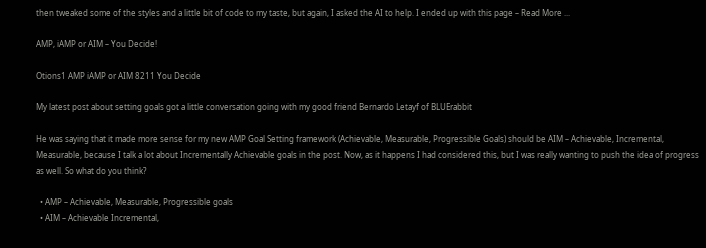then tweaked some of the styles and a little bit of code to my taste, but again, I asked the AI to help. I ended up with this page – Read More ...

AMP, iAMP or AIM – You Decide!

Otions1 AMP iAMP or AIM 8211 You Decide

My latest post about setting goals got a little conversation going with my good friend Bernardo Letayf of BLUErabbit

He was saying that it made more sense for my new AMP Goal Setting framework (Achievable, Measurable, Progressible Goals) should be AIM – Achievable, Incremental, Measurable, because I talk a lot about Incrementally Achievable goals in the post. Now, as it happens I had considered this, but I was really wanting to push the idea of progress as well. So what do you think?

  • AMP – Achievable, Measurable, Progressible goals
  • AIM – Achievable Incremental,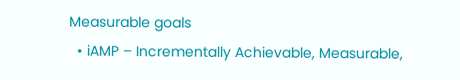Measurable goals
  • iAMP – Incrementally Achievable, Measurable,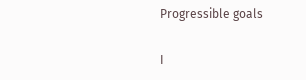Progressible goals

I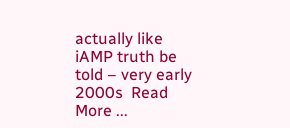actually like iAMP truth be told – very early 2000s  Read More ...